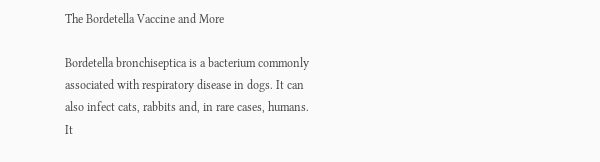The Bordetella Vaccine and More

Bordetella bronchiseptica is a bacterium commonly associated with respiratory disease in dogs. It can also infect cats, rabbits and, in rare cases, humans. It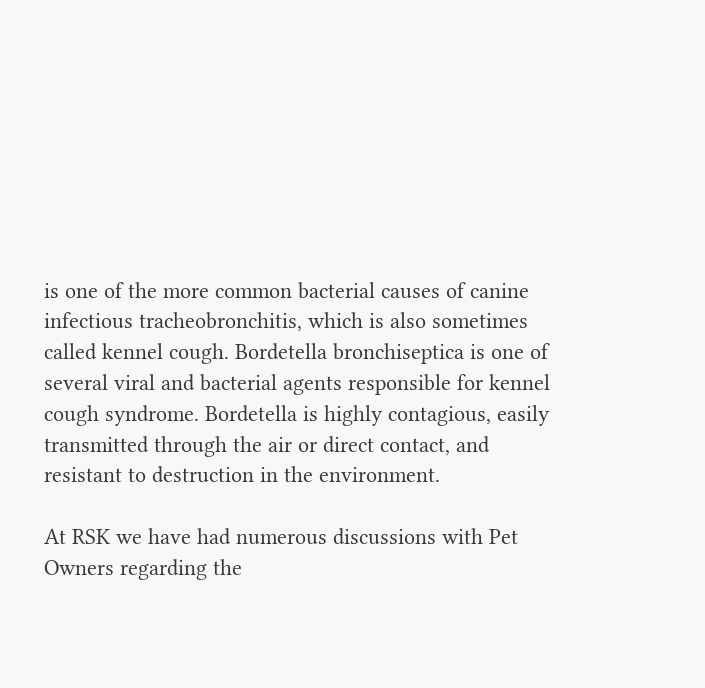is one of the more common bacterial causes of canine infectious tracheobronchitis, which is also sometimes called kennel cough. Bordetella bronchiseptica is one of several viral and bacterial agents responsible for kennel cough syndrome. Bordetella is highly contagious, easily transmitted through the air or direct contact, and resistant to destruction in the environment.

At RSK we have had numerous discussions with Pet Owners regarding the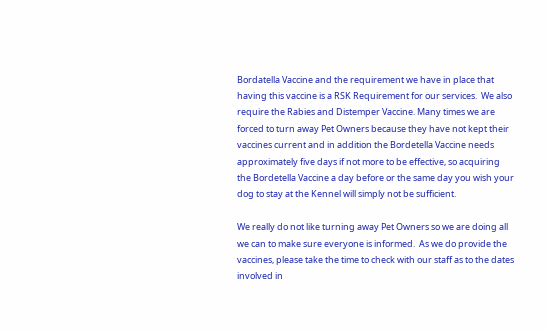Bordatella Vaccine and the requirement we have in place that having this vaccine is a RSK Requirement for our services.  We also require the Rabies and Distemper Vaccine. Many times we are forced to turn away Pet Owners because they have not kept their vaccines current and in addition the Bordetella Vaccine needs approximately five days if not more to be effective, so acquiring the Bordetella Vaccine a day before or the same day you wish your dog to stay at the Kennel will simply not be sufficient.

We really do not like turning away Pet Owners so we are doing all we can to make sure everyone is informed.  As we do provide the vaccines, please take the time to check with our staff as to the dates involved in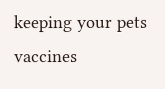keeping your pets vaccines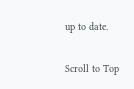up to date.

Scroll to Top